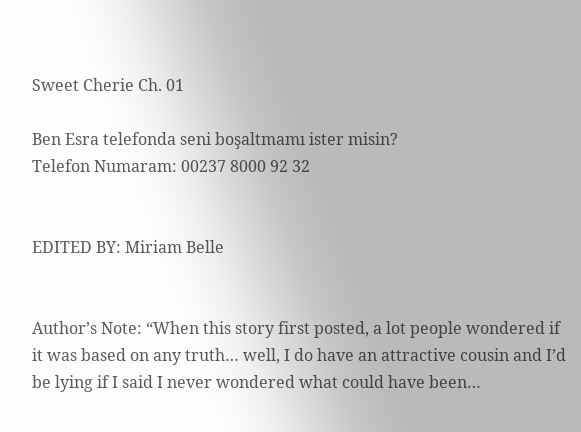Sweet Cherie Ch. 01

Ben Esra telefonda seni boşaltmamı ister misin?
Telefon Numaram: 00237 8000 92 32


EDITED BY: Miriam Belle


Author’s Note: “When this story first posted, a lot people wondered if it was based on any truth… well, I do have an attractive cousin and I’d be lying if I said I never wondered what could have been…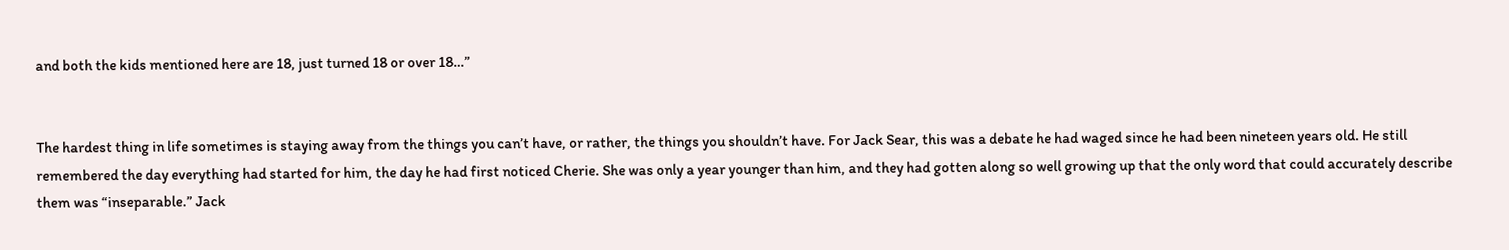and both the kids mentioned here are 18, just turned 18 or over 18…”


The hardest thing in life sometimes is staying away from the things you can’t have, or rather, the things you shouldn’t have. For Jack Sear, this was a debate he had waged since he had been nineteen years old. He still remembered the day everything had started for him, the day he had first noticed Cherie. She was only a year younger than him, and they had gotten along so well growing up that the only word that could accurately describe them was “inseparable.” Jack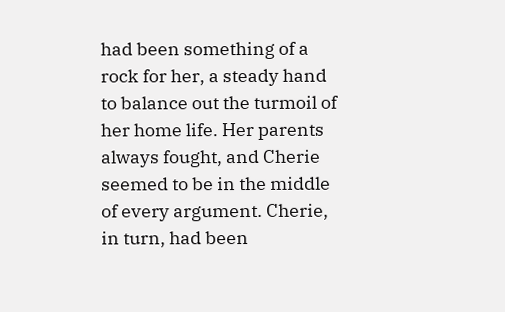had been something of a rock for her, a steady hand to balance out the turmoil of her home life. Her parents always fought, and Cherie seemed to be in the middle of every argument. Cherie, in turn, had been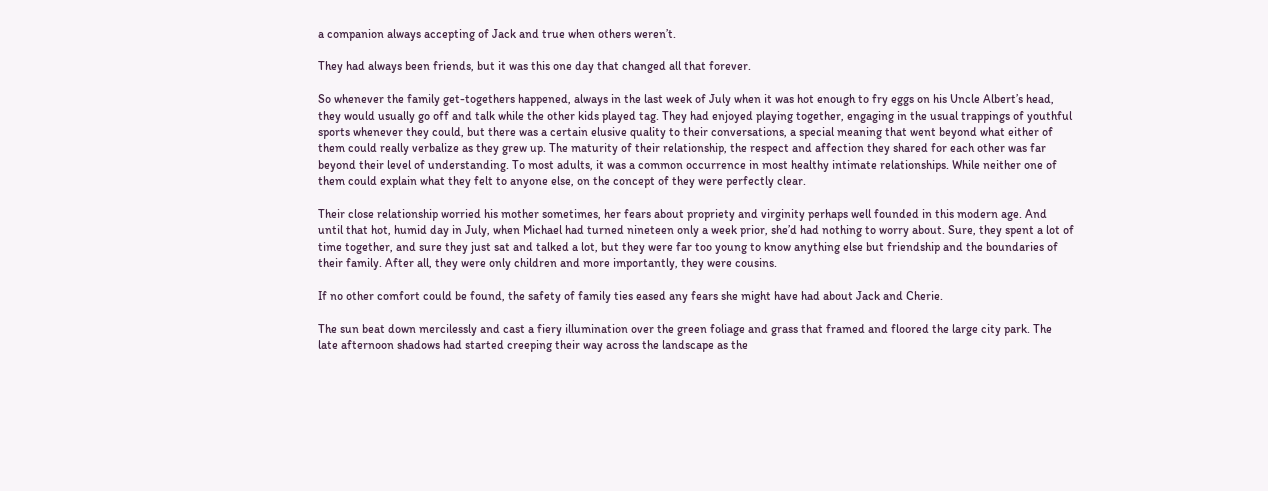a companion always accepting of Jack and true when others weren’t.

They had always been friends, but it was this one day that changed all that forever.

So whenever the family get-togethers happened, always in the last week of July when it was hot enough to fry eggs on his Uncle Albert’s head, they would usually go off and talk while the other kids played tag. They had enjoyed playing together, engaging in the usual trappings of youthful sports whenever they could, but there was a certain elusive quality to their conversations, a special meaning that went beyond what either of them could really verbalize as they grew up. The maturity of their relationship, the respect and affection they shared for each other was far beyond their level of understanding. To most adults, it was a common occurrence in most healthy intimate relationships. While neither one of them could explain what they felt to anyone else, on the concept of they were perfectly clear.

Their close relationship worried his mother sometimes, her fears about propriety and virginity perhaps well founded in this modern age. And until that hot, humid day in July, when Michael had turned nineteen only a week prior, she’d had nothing to worry about. Sure, they spent a lot of time together, and sure they just sat and talked a lot, but they were far too young to know anything else but friendship and the boundaries of their family. After all, they were only children and more importantly, they were cousins.

If no other comfort could be found, the safety of family ties eased any fears she might have had about Jack and Cherie.

The sun beat down mercilessly and cast a fiery illumination over the green foliage and grass that framed and floored the large city park. The late afternoon shadows had started creeping their way across the landscape as the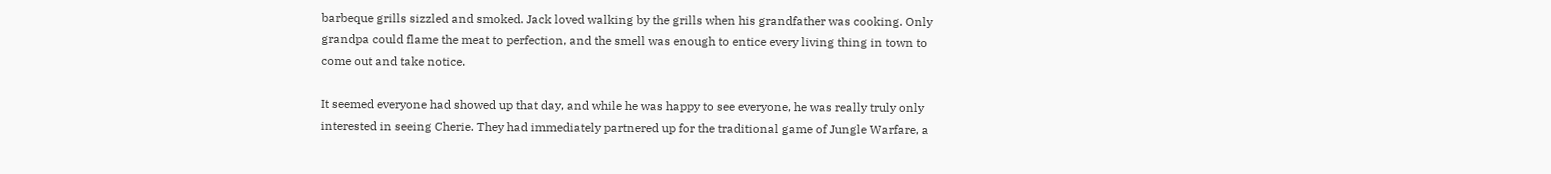barbeque grills sizzled and smoked. Jack loved walking by the grills when his grandfather was cooking. Only grandpa could flame the meat to perfection, and the smell was enough to entice every living thing in town to come out and take notice.

It seemed everyone had showed up that day, and while he was happy to see everyone, he was really truly only interested in seeing Cherie. They had immediately partnered up for the traditional game of Jungle Warfare, a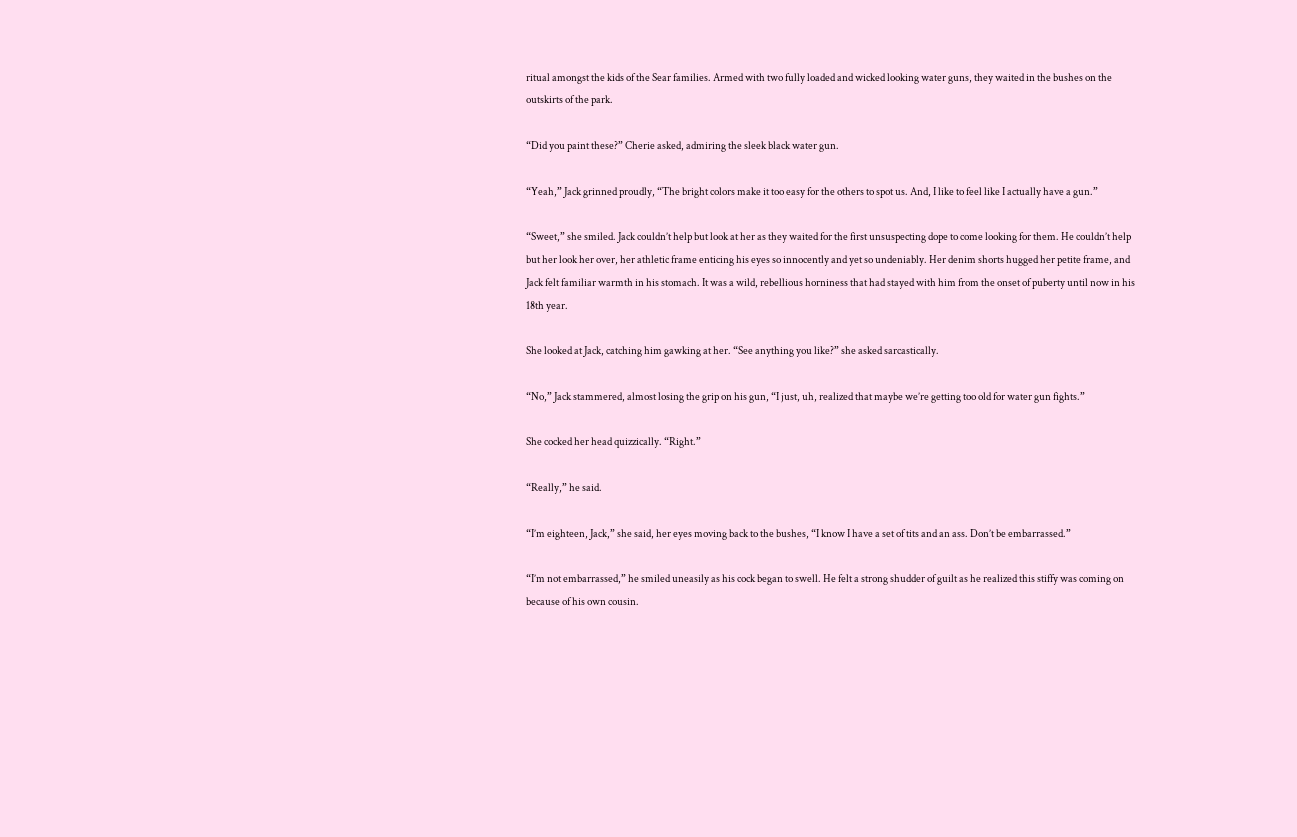ritual amongst the kids of the Sear families. Armed with two fully loaded and wicked looking water guns, they waited in the bushes on the outskirts of the park.

“Did you paint these?” Cherie asked, admiring the sleek black water gun.

“Yeah,” Jack grinned proudly, “The bright colors make it too easy for the others to spot us. And, I like to feel like I actually have a gun.”

“Sweet,” she smiled. Jack couldn’t help but look at her as they waited for the first unsuspecting dope to come looking for them. He couldn’t help but her look her over, her athletic frame enticing his eyes so innocently and yet so undeniably. Her denim shorts hugged her petite frame, and Jack felt familiar warmth in his stomach. It was a wild, rebellious horniness that had stayed with him from the onset of puberty until now in his 18th year.

She looked at Jack, catching him gawking at her. “See anything you like?” she asked sarcastically.

“No,” Jack stammered, almost losing the grip on his gun, “I just, uh, realized that maybe we’re getting too old for water gun fights.”

She cocked her head quizzically. “Right.”

“Really,” he said.

“I’m eighteen, Jack,” she said, her eyes moving back to the bushes, “I know I have a set of tits and an ass. Don’t be embarrassed.”

“I’m not embarrassed,” he smiled uneasily as his cock began to swell. He felt a strong shudder of guilt as he realized this stiffy was coming on because of his own cousin.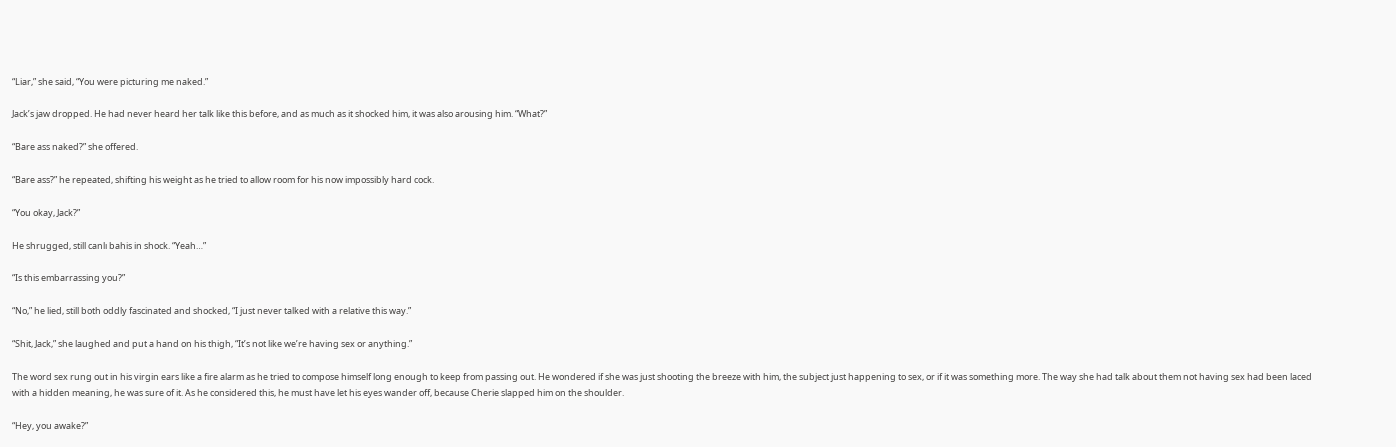“Liar,” she said, “You were picturing me naked.”

Jack’s jaw dropped. He had never heard her talk like this before, and as much as it shocked him, it was also arousing him. “What?”

“Bare ass naked?” she offered.

“Bare ass?” he repeated, shifting his weight as he tried to allow room for his now impossibly hard cock.

“You okay, Jack?”

He shrugged, still canlı bahis in shock. “Yeah…”

“Is this embarrassing you?”

“No,” he lied, still both oddly fascinated and shocked, “I just never talked with a relative this way.”

“Shit, Jack,” she laughed and put a hand on his thigh, “It’s not like we’re having sex or anything.”

The word sex rung out in his virgin ears like a fire alarm as he tried to compose himself long enough to keep from passing out. He wondered if she was just shooting the breeze with him, the subject just happening to sex, or if it was something more. The way she had talk about them not having sex had been laced with a hidden meaning, he was sure of it. As he considered this, he must have let his eyes wander off, because Cherie slapped him on the shoulder.

“Hey, you awake?”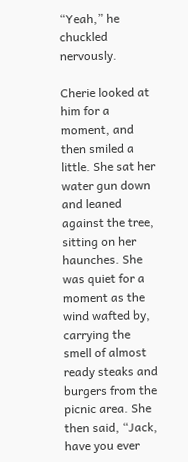“Yeah,” he chuckled nervously.

Cherie looked at him for a moment, and then smiled a little. She sat her water gun down and leaned against the tree, sitting on her haunches. She was quiet for a moment as the wind wafted by, carrying the smell of almost ready steaks and burgers from the picnic area. She then said, “Jack, have you ever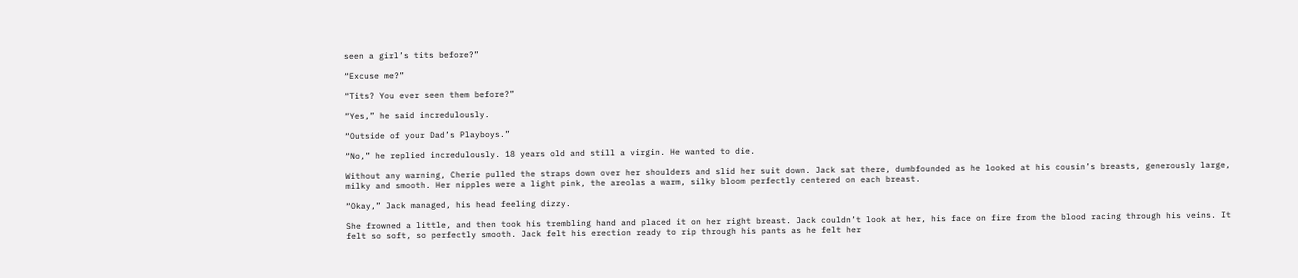seen a girl’s tits before?”

“Excuse me?”

“Tits? You ever seen them before?”

“Yes,” he said incredulously.

“Outside of your Dad’s Playboys.”

“No,” he replied incredulously. 18 years old and still a virgin. He wanted to die.

Without any warning, Cherie pulled the straps down over her shoulders and slid her suit down. Jack sat there, dumbfounded as he looked at his cousin’s breasts, generously large, milky and smooth. Her nipples were a light pink, the areolas a warm, silky bloom perfectly centered on each breast.

“Okay,” Jack managed, his head feeling dizzy.

She frowned a little, and then took his trembling hand and placed it on her right breast. Jack couldn’t look at her, his face on fire from the blood racing through his veins. It felt so soft, so perfectly smooth. Jack felt his erection ready to rip through his pants as he felt her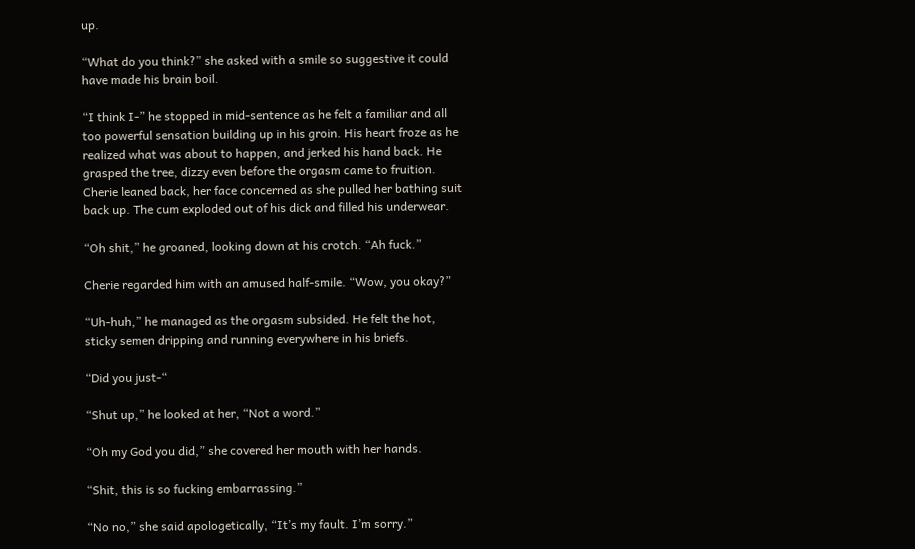up.

“What do you think?” she asked with a smile so suggestive it could have made his brain boil.

“I think I-” he stopped in mid-sentence as he felt a familiar and all too powerful sensation building up in his groin. His heart froze as he realized what was about to happen, and jerked his hand back. He grasped the tree, dizzy even before the orgasm came to fruition. Cherie leaned back, her face concerned as she pulled her bathing suit back up. The cum exploded out of his dick and filled his underwear.

“Oh shit,” he groaned, looking down at his crotch. “Ah fuck.”

Cherie regarded him with an amused half-smile. “Wow, you okay?”

“Uh-huh,” he managed as the orgasm subsided. He felt the hot, sticky semen dripping and running everywhere in his briefs.

“Did you just-“

“Shut up,” he looked at her, “Not a word.”

“Oh my God you did,” she covered her mouth with her hands.

“Shit, this is so fucking embarrassing.”

“No no,” she said apologetically, “It’s my fault. I’m sorry.”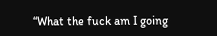“What the fuck am I going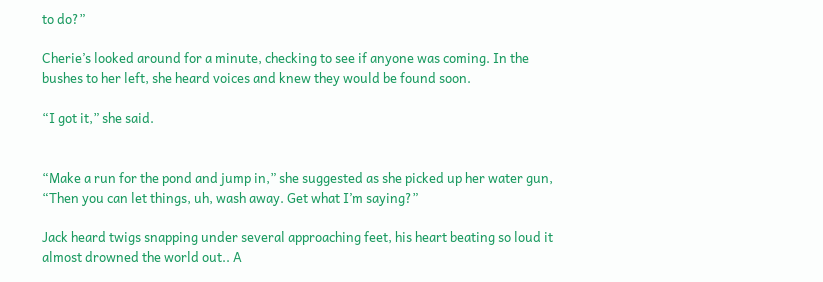to do?”

Cherie’s looked around for a minute, checking to see if anyone was coming. In the bushes to her left, she heard voices and knew they would be found soon.

“I got it,” she said.


“Make a run for the pond and jump in,” she suggested as she picked up her water gun, “Then you can let things, uh, wash away. Get what I’m saying?”

Jack heard twigs snapping under several approaching feet, his heart beating so loud it almost drowned the world out.. A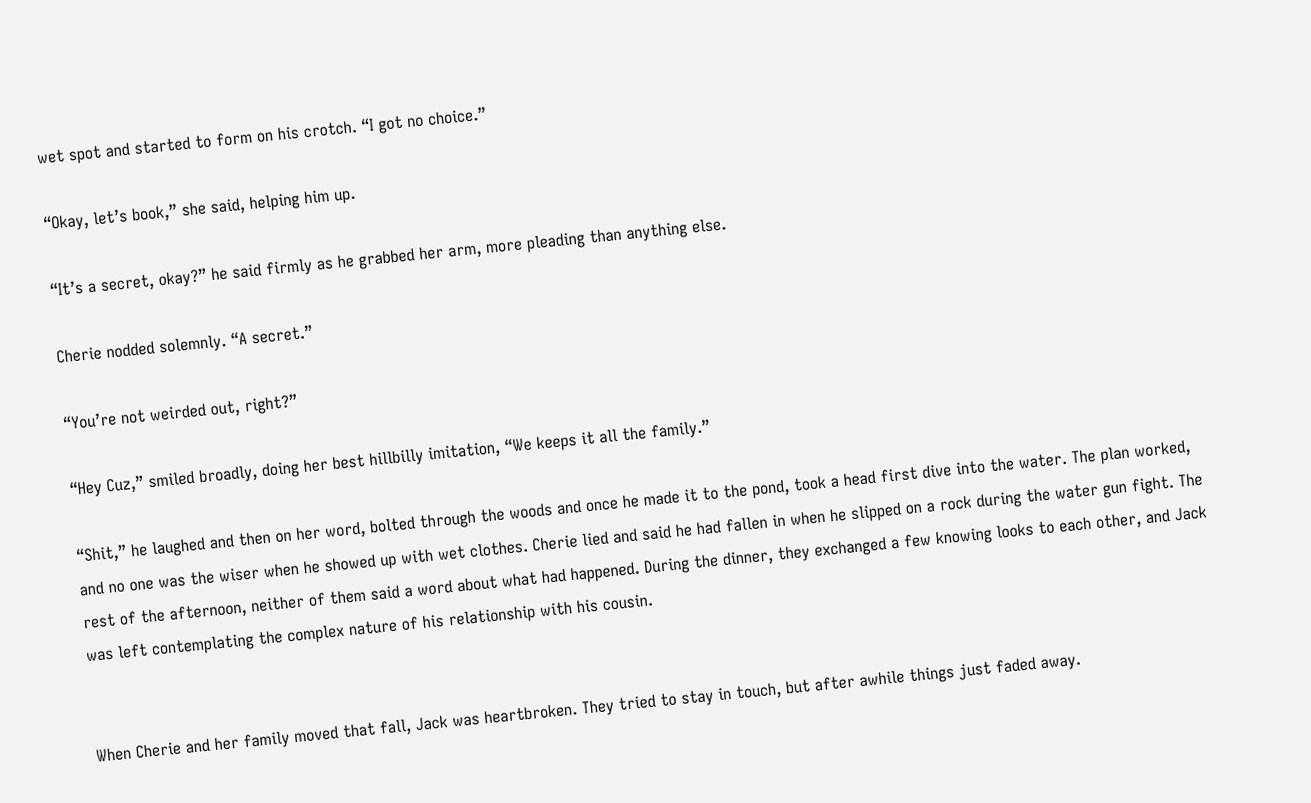wet spot and started to form on his crotch. “I got no choice.”

“Okay, let’s book,” she said, helping him up.

“It’s a secret, okay?” he said firmly as he grabbed her arm, more pleading than anything else.

Cherie nodded solemnly. “A secret.”

“You’re not weirded out, right?”

“Hey Cuz,” smiled broadly, doing her best hillbilly imitation, “We keeps it all the family.”

“Shit,” he laughed and then on her word, bolted through the woods and once he made it to the pond, took a head first dive into the water. The plan worked, and no one was the wiser when he showed up with wet clothes. Cherie lied and said he had fallen in when he slipped on a rock during the water gun fight. The rest of the afternoon, neither of them said a word about what had happened. During the dinner, they exchanged a few knowing looks to each other, and Jack was left contemplating the complex nature of his relationship with his cousin.


When Cherie and her family moved that fall, Jack was heartbroken. They tried to stay in touch, but after awhile things just faded away.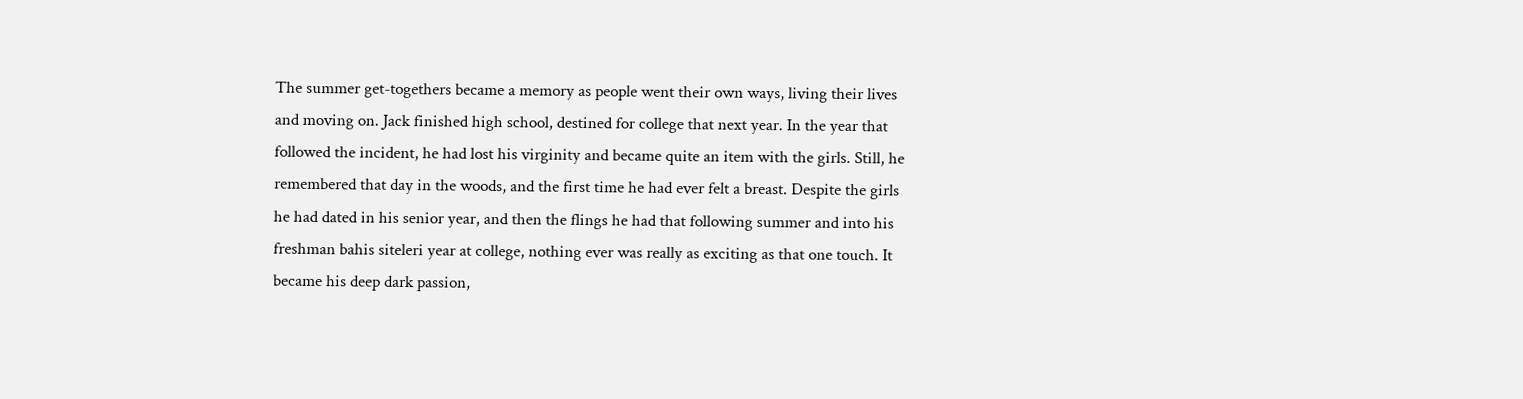The summer get-togethers became a memory as people went their own ways, living their lives and moving on. Jack finished high school, destined for college that next year. In the year that followed the incident, he had lost his virginity and became quite an item with the girls. Still, he remembered that day in the woods, and the first time he had ever felt a breast. Despite the girls he had dated in his senior year, and then the flings he had that following summer and into his freshman bahis siteleri year at college, nothing ever was really as exciting as that one touch. It became his deep dark passion,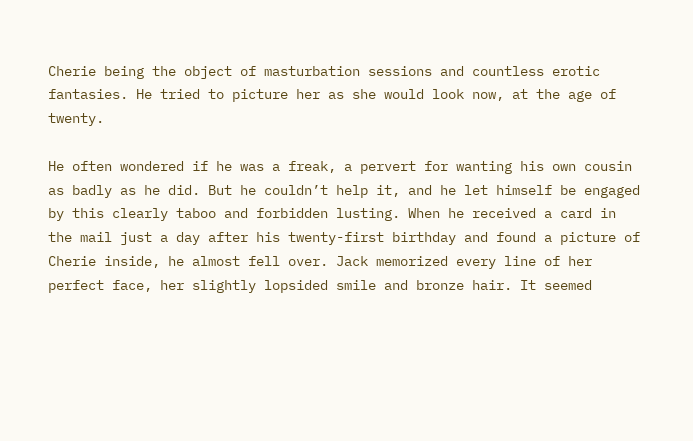Cherie being the object of masturbation sessions and countless erotic fantasies. He tried to picture her as she would look now, at the age of twenty.

He often wondered if he was a freak, a pervert for wanting his own cousin as badly as he did. But he couldn’t help it, and he let himself be engaged by this clearly taboo and forbidden lusting. When he received a card in the mail just a day after his twenty-first birthday and found a picture of Cherie inside, he almost fell over. Jack memorized every line of her perfect face, her slightly lopsided smile and bronze hair. It seemed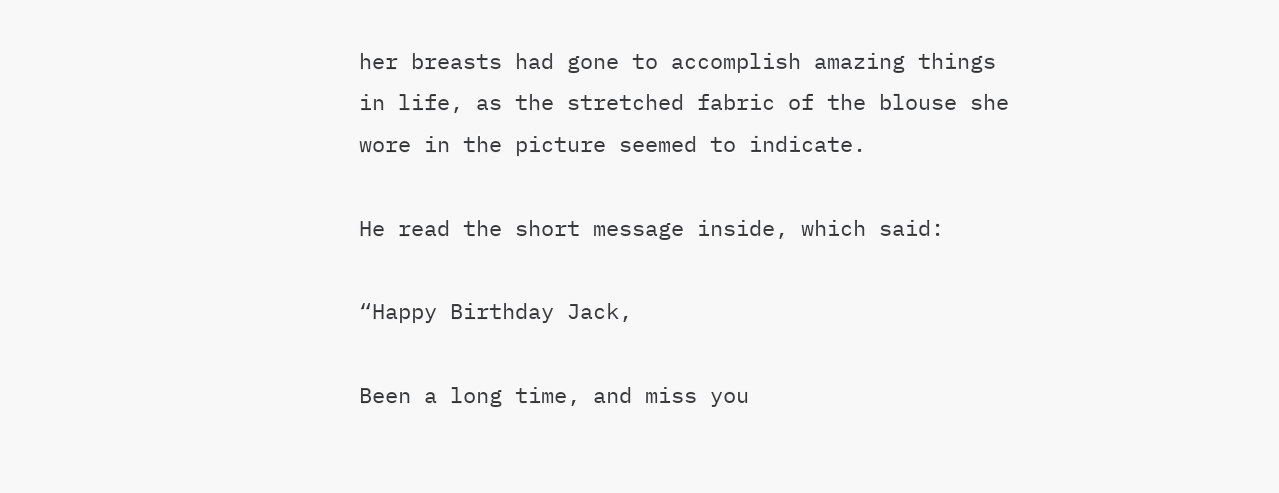her breasts had gone to accomplish amazing things in life, as the stretched fabric of the blouse she wore in the picture seemed to indicate.

He read the short message inside, which said:

“Happy Birthday Jack,

Been a long time, and miss you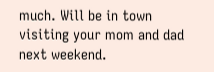much. Will be in town visiting your mom and dad next weekend.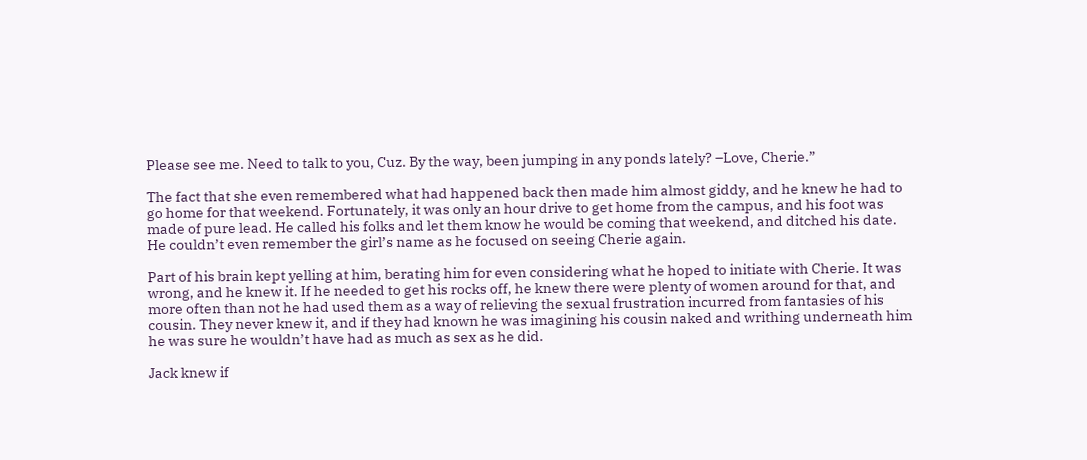Please see me. Need to talk to you, Cuz. By the way, been jumping in any ponds lately? –Love, Cherie.”

The fact that she even remembered what had happened back then made him almost giddy, and he knew he had to go home for that weekend. Fortunately, it was only an hour drive to get home from the campus, and his foot was made of pure lead. He called his folks and let them know he would be coming that weekend, and ditched his date. He couldn’t even remember the girl’s name as he focused on seeing Cherie again.

Part of his brain kept yelling at him, berating him for even considering what he hoped to initiate with Cherie. It was wrong, and he knew it. If he needed to get his rocks off, he knew there were plenty of women around for that, and more often than not he had used them as a way of relieving the sexual frustration incurred from fantasies of his cousin. They never knew it, and if they had known he was imagining his cousin naked and writhing underneath him he was sure he wouldn’t have had as much as sex as he did.

Jack knew if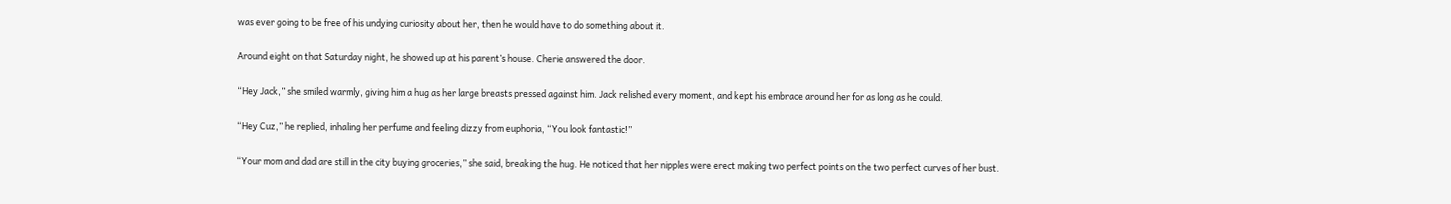was ever going to be free of his undying curiosity about her, then he would have to do something about it.

Around eight on that Saturday night, he showed up at his parent’s house. Cherie answered the door.

“Hey Jack,” she smiled warmly, giving him a hug as her large breasts pressed against him. Jack relished every moment, and kept his embrace around her for as long as he could.

“Hey Cuz,” he replied, inhaling her perfume and feeling dizzy from euphoria, “You look fantastic!”

“Your mom and dad are still in the city buying groceries,” she said, breaking the hug. He noticed that her nipples were erect making two perfect points on the two perfect curves of her bust.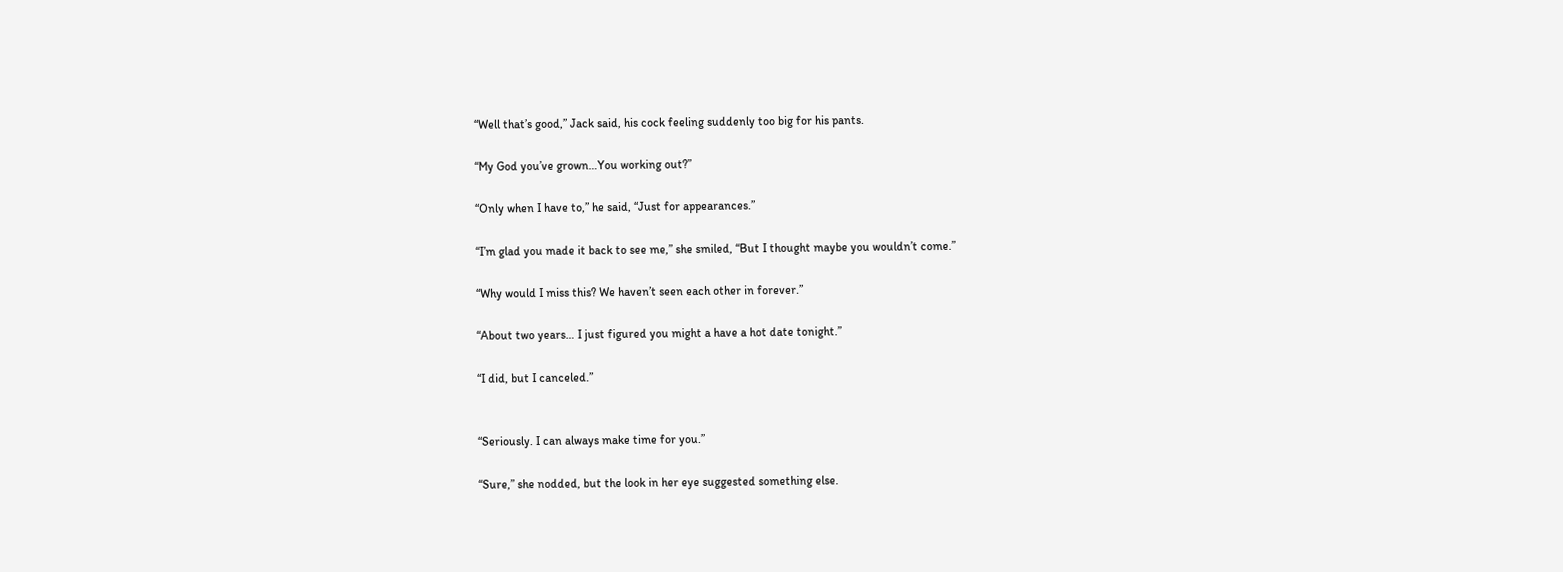“Well that’s good,” Jack said, his cock feeling suddenly too big for his pants.

“My God you’ve grown…You working out?”

“Only when I have to,” he said, “Just for appearances.”

“I’m glad you made it back to see me,” she smiled, “But I thought maybe you wouldn’t come.”

“Why would I miss this? We haven’t seen each other in forever.”

“About two years… I just figured you might a have a hot date tonight.”

“I did, but I canceled.”


“Seriously. I can always make time for you.”

“Sure,” she nodded, but the look in her eye suggested something else.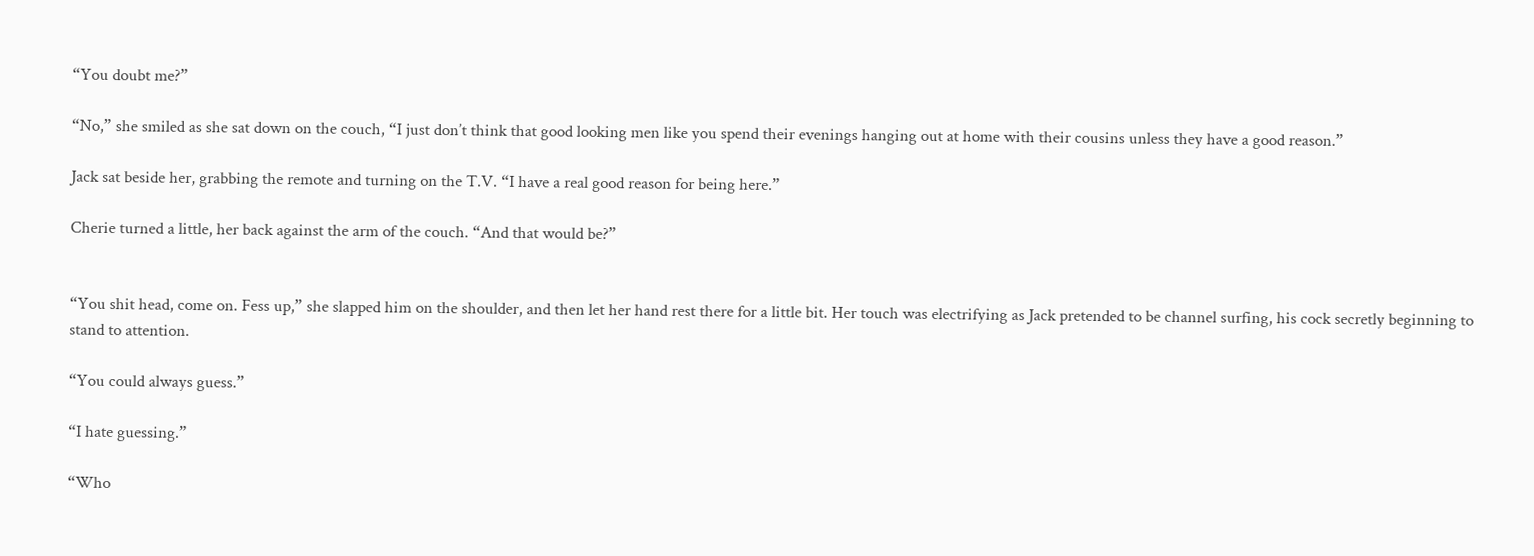“You doubt me?”

“No,” she smiled as she sat down on the couch, “I just don’t think that good looking men like you spend their evenings hanging out at home with their cousins unless they have a good reason.”

Jack sat beside her, grabbing the remote and turning on the T.V. “I have a real good reason for being here.”

Cherie turned a little, her back against the arm of the couch. “And that would be?”


“You shit head, come on. Fess up,” she slapped him on the shoulder, and then let her hand rest there for a little bit. Her touch was electrifying as Jack pretended to be channel surfing, his cock secretly beginning to stand to attention.

“You could always guess.”

“I hate guessing.”

“Who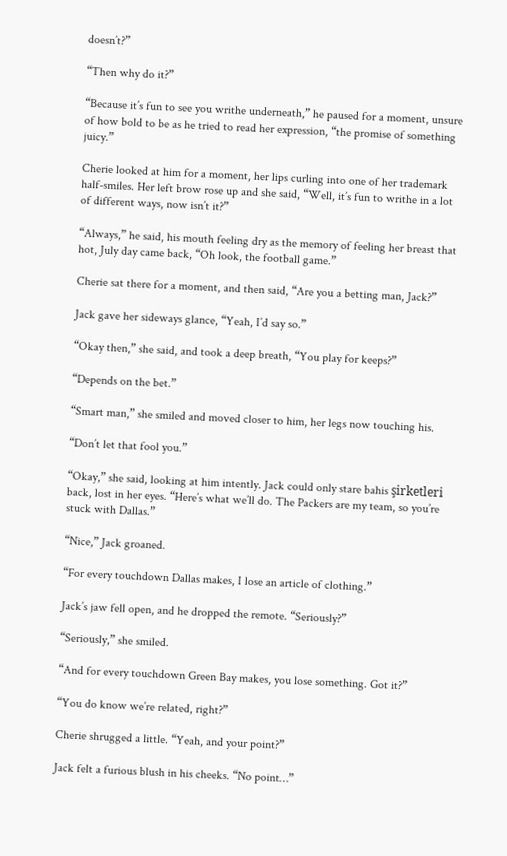doesn’t?”

“Then why do it?”

“Because it’s fun to see you writhe underneath,” he paused for a moment, unsure of how bold to be as he tried to read her expression, “the promise of something juicy.”

Cherie looked at him for a moment, her lips curling into one of her trademark half-smiles. Her left brow rose up and she said, “Well, it’s fun to writhe in a lot of different ways, now isn’t it?”

“Always,” he said, his mouth feeling dry as the memory of feeling her breast that hot, July day came back, “Oh look, the football game.”

Cherie sat there for a moment, and then said, “Are you a betting man, Jack?”

Jack gave her sideways glance, “Yeah, I’d say so.”

“Okay then,” she said, and took a deep breath, “You play for keeps?”

“Depends on the bet.”

“Smart man,” she smiled and moved closer to him, her legs now touching his.

“Don’t let that fool you.”

“Okay,” she said, looking at him intently. Jack could only stare bahis şirketleri back, lost in her eyes. “Here’s what we’ll do. The Packers are my team, so you’re stuck with Dallas.”

“Nice,” Jack groaned.

“For every touchdown Dallas makes, I lose an article of clothing.”

Jack’s jaw fell open, and he dropped the remote. “Seriously?”

“Seriously,” she smiled.

“And for every touchdown Green Bay makes, you lose something. Got it?”

“You do know we’re related, right?”

Cherie shrugged a little. “Yeah, and your point?”

Jack felt a furious blush in his cheeks. “No point…”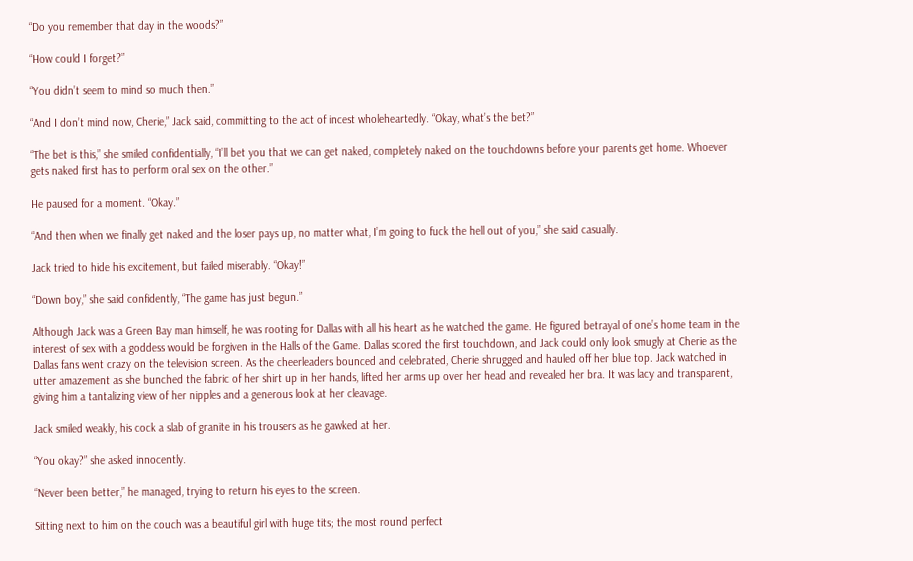“Do you remember that day in the woods?”

“How could I forget?”

“You didn’t seem to mind so much then.”

“And I don’t mind now, Cherie,” Jack said, committing to the act of incest wholeheartedly. “Okay, what’s the bet?”

“The bet is this,” she smiled confidentially, “I’ll bet you that we can get naked, completely naked on the touchdowns before your parents get home. Whoever gets naked first has to perform oral sex on the other.”

He paused for a moment. “Okay.”

“And then when we finally get naked and the loser pays up, no matter what, I’m going to fuck the hell out of you,” she said casually.

Jack tried to hide his excitement, but failed miserably. “Okay!”

“Down boy,” she said confidently, “The game has just begun.”

Although Jack was a Green Bay man himself, he was rooting for Dallas with all his heart as he watched the game. He figured betrayal of one’s home team in the interest of sex with a goddess would be forgiven in the Halls of the Game. Dallas scored the first touchdown, and Jack could only look smugly at Cherie as the Dallas fans went crazy on the television screen. As the cheerleaders bounced and celebrated, Cherie shrugged and hauled off her blue top. Jack watched in utter amazement as she bunched the fabric of her shirt up in her hands, lifted her arms up over her head and revealed her bra. It was lacy and transparent, giving him a tantalizing view of her nipples and a generous look at her cleavage.

Jack smiled weakly, his cock a slab of granite in his trousers as he gawked at her.

“You okay?” she asked innocently.

“Never been better,” he managed, trying to return his eyes to the screen.

Sitting next to him on the couch was a beautiful girl with huge tits; the most round perfect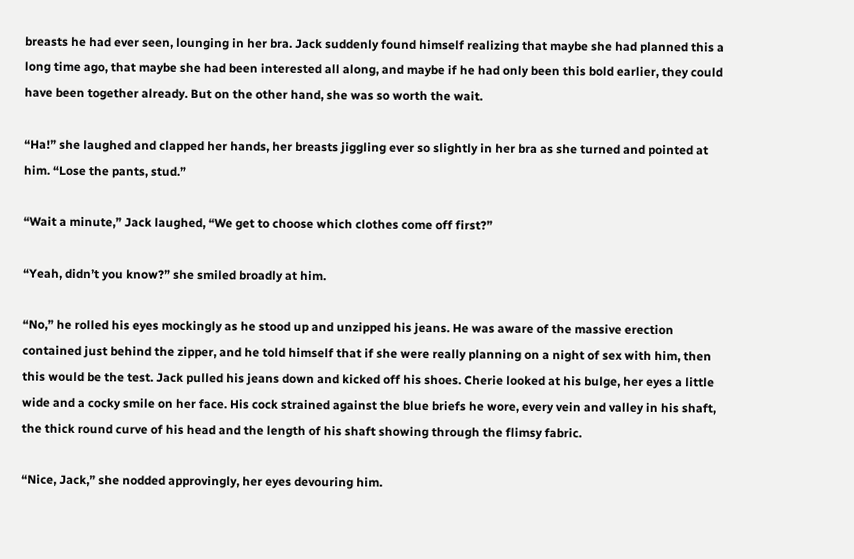breasts he had ever seen, lounging in her bra. Jack suddenly found himself realizing that maybe she had planned this a long time ago, that maybe she had been interested all along, and maybe if he had only been this bold earlier, they could have been together already. But on the other hand, she was so worth the wait.

“Ha!” she laughed and clapped her hands, her breasts jiggling ever so slightly in her bra as she turned and pointed at him. “Lose the pants, stud.”

“Wait a minute,” Jack laughed, “We get to choose which clothes come off first?”

“Yeah, didn’t you know?” she smiled broadly at him.

“No,” he rolled his eyes mockingly as he stood up and unzipped his jeans. He was aware of the massive erection contained just behind the zipper, and he told himself that if she were really planning on a night of sex with him, then this would be the test. Jack pulled his jeans down and kicked off his shoes. Cherie looked at his bulge, her eyes a little wide and a cocky smile on her face. His cock strained against the blue briefs he wore, every vein and valley in his shaft, the thick round curve of his head and the length of his shaft showing through the flimsy fabric.

“Nice, Jack,” she nodded approvingly, her eyes devouring him.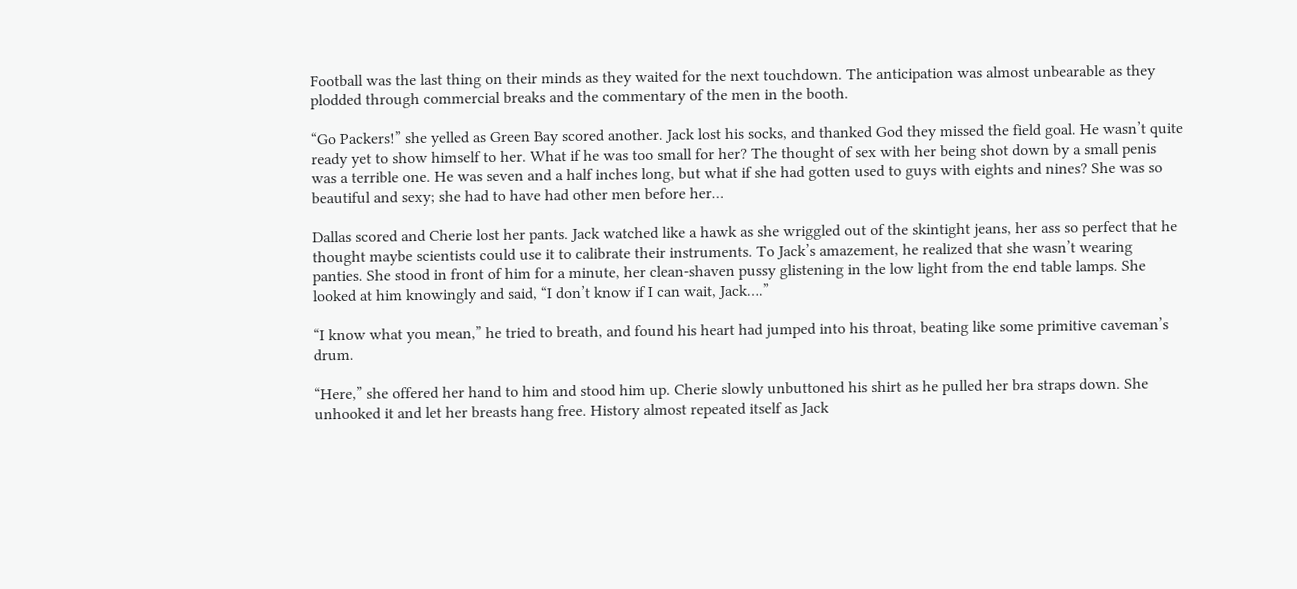Football was the last thing on their minds as they waited for the next touchdown. The anticipation was almost unbearable as they plodded through commercial breaks and the commentary of the men in the booth.

“Go Packers!” she yelled as Green Bay scored another. Jack lost his socks, and thanked God they missed the field goal. He wasn’t quite ready yet to show himself to her. What if he was too small for her? The thought of sex with her being shot down by a small penis was a terrible one. He was seven and a half inches long, but what if she had gotten used to guys with eights and nines? She was so beautiful and sexy; she had to have had other men before her…

Dallas scored and Cherie lost her pants. Jack watched like a hawk as she wriggled out of the skintight jeans, her ass so perfect that he thought maybe scientists could use it to calibrate their instruments. To Jack’s amazement, he realized that she wasn’t wearing panties. She stood in front of him for a minute, her clean-shaven pussy glistening in the low light from the end table lamps. She looked at him knowingly and said, “I don’t know if I can wait, Jack….”

“I know what you mean,” he tried to breath, and found his heart had jumped into his throat, beating like some primitive caveman’s drum.

“Here,” she offered her hand to him and stood him up. Cherie slowly unbuttoned his shirt as he pulled her bra straps down. She unhooked it and let her breasts hang free. History almost repeated itself as Jack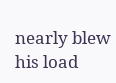nearly blew his load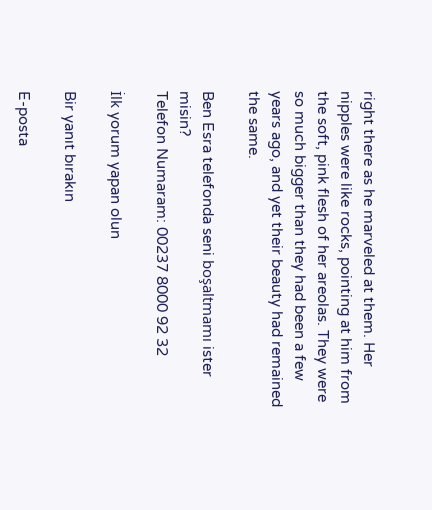right there as he marveled at them. Her nipples were like rocks, pointing at him from the soft, pink flesh of her areolas. They were so much bigger than they had been a few years ago, and yet their beauty had remained the same.

Ben Esra telefonda seni boşaltmamı ister misin?
Telefon Numaram: 00237 8000 92 32

İlk yorum yapan olun

Bir yanıt bırakın

E-posta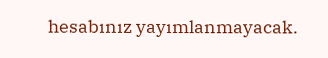hesabınız yayımlanmayacak.